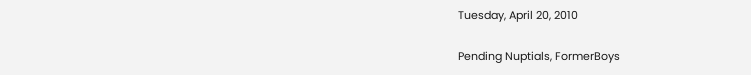Tuesday, April 20, 2010

Pending Nuptials, FormerBoys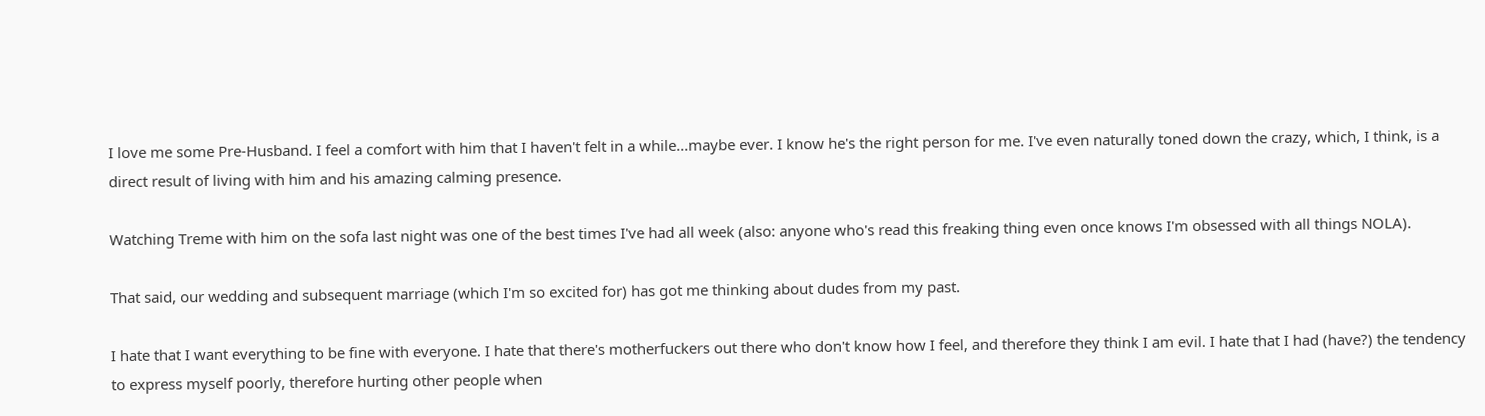I love me some Pre-Husband. I feel a comfort with him that I haven't felt in a while...maybe ever. I know he's the right person for me. I've even naturally toned down the crazy, which, I think, is a direct result of living with him and his amazing calming presence.

Watching Treme with him on the sofa last night was one of the best times I've had all week (also: anyone who's read this freaking thing even once knows I'm obsessed with all things NOLA).

That said, our wedding and subsequent marriage (which I'm so excited for) has got me thinking about dudes from my past.

I hate that I want everything to be fine with everyone. I hate that there's motherfuckers out there who don't know how I feel, and therefore they think I am evil. I hate that I had (have?) the tendency to express myself poorly, therefore hurting other people when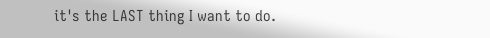it's the LAST thing I want to do.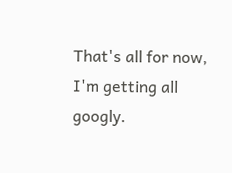That's all for now, I'm getting all googly.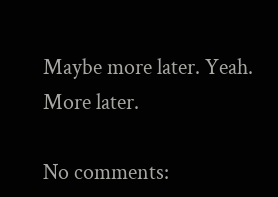Maybe more later. Yeah. More later.

No comments: